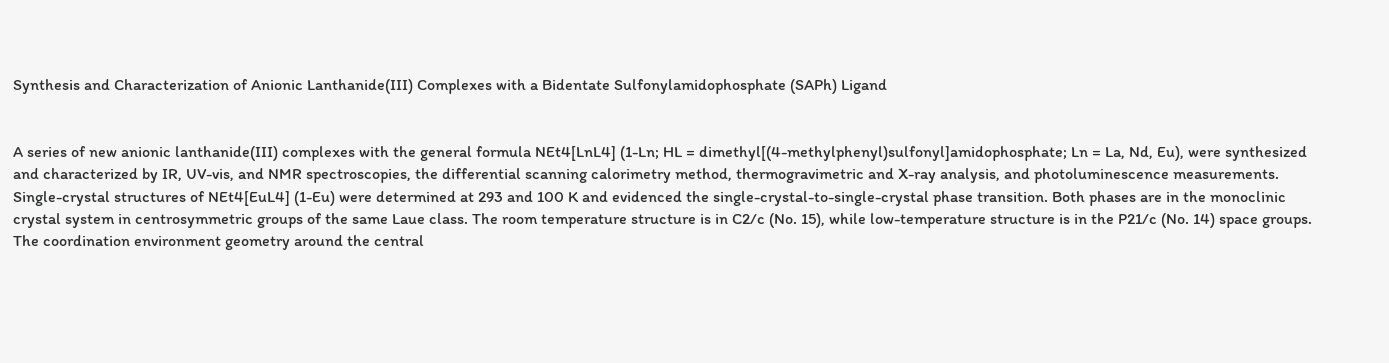Synthesis and Characterization of Anionic Lanthanide(III) Complexes with a Bidentate Sulfonylamidophosphate (SAPh) Ligand


A series of new anionic lanthanide(III) complexes with the general formula NEt4[LnL4] (1-Ln; HL = dimethyl[(4-methylphenyl)sulfonyl]amidophosphate; Ln = La, Nd, Eu), were synthesized and characterized by IR, UV-vis, and NMR spectroscopies, the differential scanning calorimetry method, thermogravimetric and X-ray analysis, and photoluminescence measurements. Single-crystal structures of NEt4[EuL4] (1-Eu) were determined at 293 and 100 K and evidenced the single-crystal-to-single-crystal phase transition. Both phases are in the monoclinic crystal system in centrosymmetric groups of the same Laue class. The room temperature structure is in C2/c (No. 15), while low-temperature structure is in the P21/c (No. 14) space groups. The coordination environment geometry around the central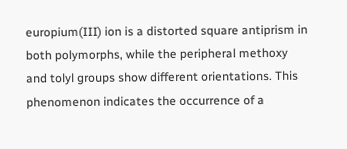europium(III) ion is a distorted square antiprism in both polymorphs, while the peripheral methoxy and tolyl groups show different orientations. This phenomenon indicates the occurrence of a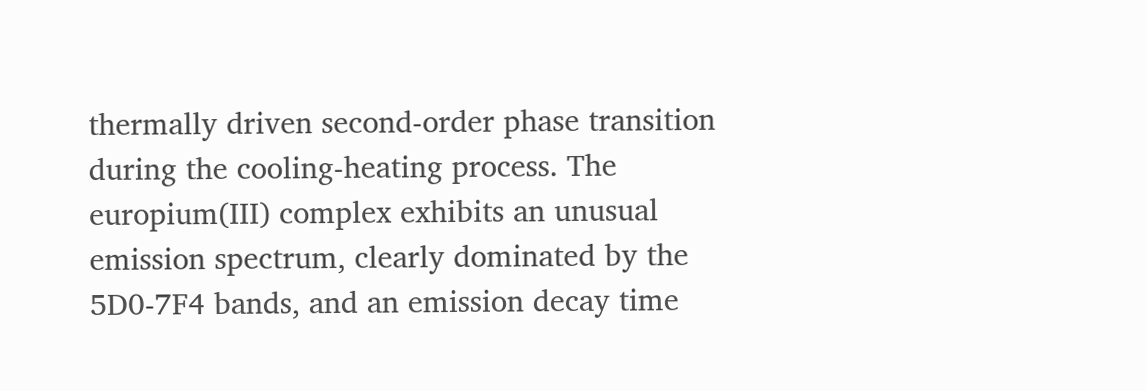thermally driven second-order phase transition during the cooling-heating process. The europium(III) complex exhibits an unusual emission spectrum, clearly dominated by the 5D0-7F4 bands, and an emission decay time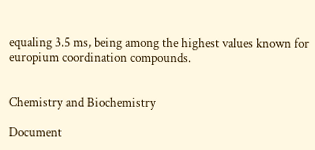equaling 3.5 ms, being among the highest values known for europium coordination compounds.


Chemistry and Biochemistry

Document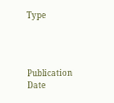Type




Publication Date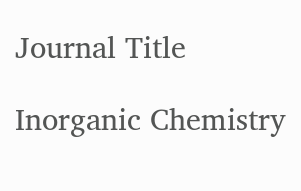Journal Title

Inorganic Chemistry